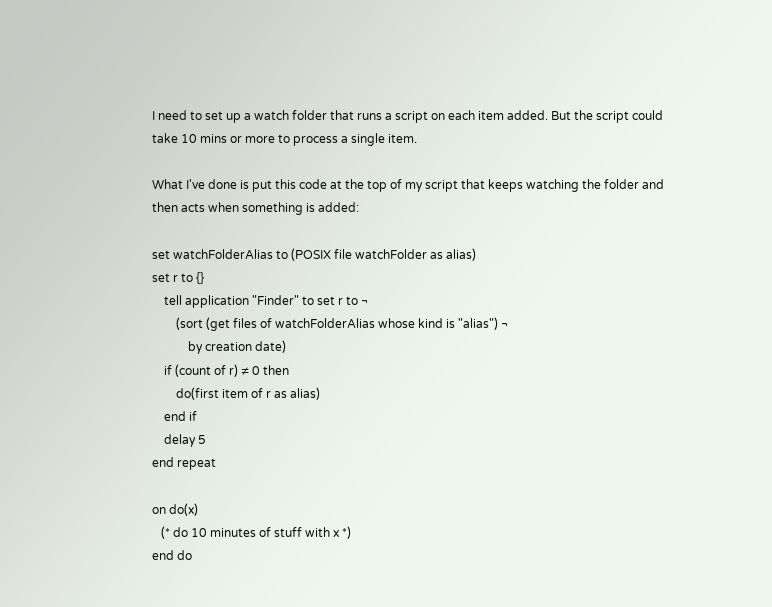I need to set up a watch folder that runs a script on each item added. But the script could take 10 mins or more to process a single item.

What I've done is put this code at the top of my script that keeps watching the folder and then acts when something is added:

set watchFolderAlias to (POSIX file watchFolder as alias)
set r to {}
    tell application "Finder" to set r to ¬
        (sort (get files of watchFolderAlias whose kind is "alias") ¬
            by creation date)
    if (count of r) ≠ 0 then
        do(first item of r as alias)
    end if
    delay 5
end repeat

on do(x)
   (* do 10 minutes of stuff with x *)
end do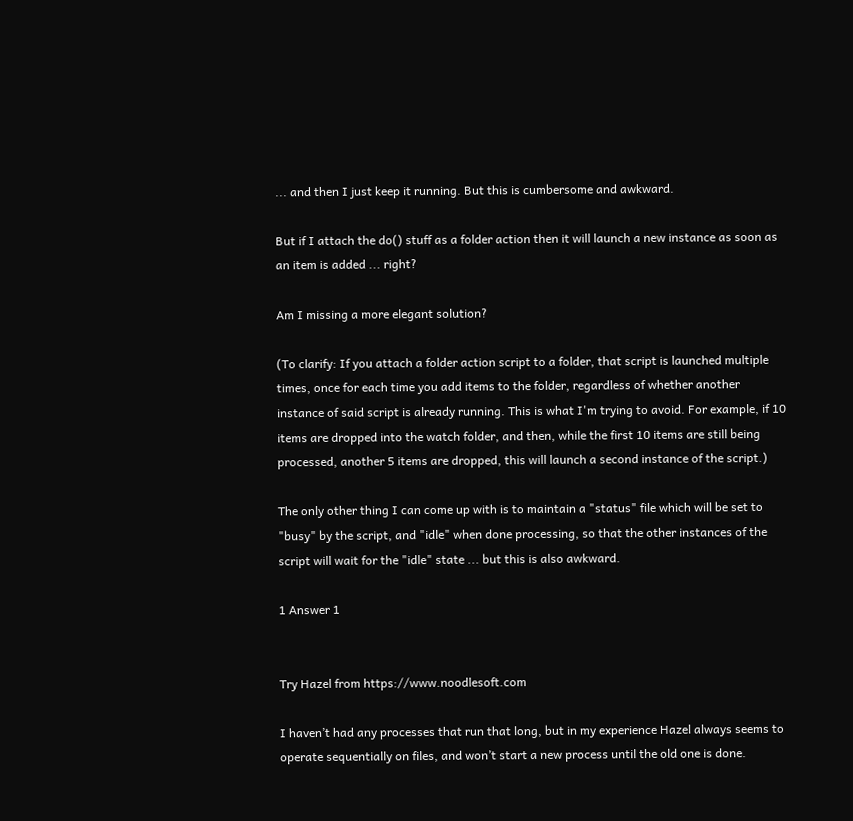... and then I just keep it running. But this is cumbersome and awkward.

But if I attach the do() stuff as a folder action then it will launch a new instance as soon as an item is added ... right?

Am I missing a more elegant solution?

(To clarify: If you attach a folder action script to a folder, that script is launched multiple times, once for each time you add items to the folder, regardless of whether another instance of said script is already running. This is what I'm trying to avoid. For example, if 10 items are dropped into the watch folder, and then, while the first 10 items are still being processed, another 5 items are dropped, this will launch a second instance of the script.)

The only other thing I can come up with is to maintain a "status" file which will be set to "busy" by the script, and "idle" when done processing, so that the other instances of the script will wait for the "idle" state ... but this is also awkward.

1 Answer 1


Try Hazel from https://www.noodlesoft.com

I haven’t had any processes that run that long, but in my experience Hazel always seems to operate sequentially on files, and won’t start a new process until the old one is done.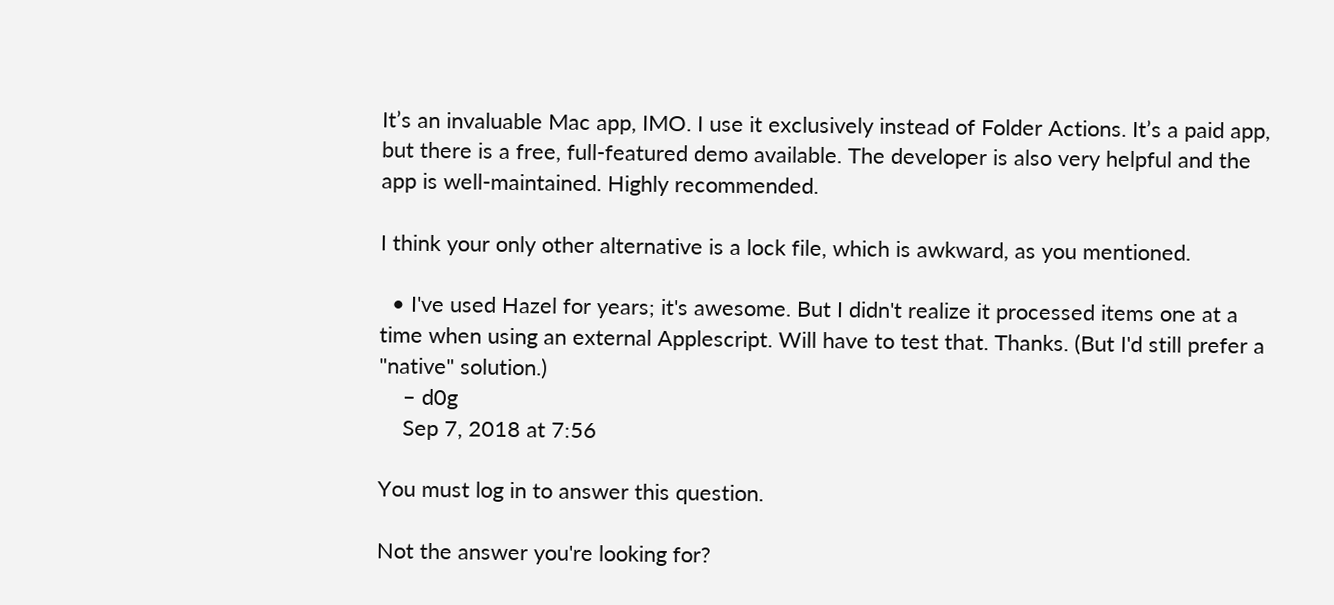It’s an invaluable Mac app, IMO. I use it exclusively instead of Folder Actions. It’s a paid app, but there is a free, full-featured demo available. The developer is also very helpful and the app is well-maintained. Highly recommended.

I think your only other alternative is a lock file, which is awkward, as you mentioned.

  • I've used Hazel for years; it's awesome. But I didn't realize it processed items one at a time when using an external Applescript. Will have to test that. Thanks. (But I'd still prefer a "native" solution.)
    – d0g
    Sep 7, 2018 at 7:56

You must log in to answer this question.

Not the answer you're looking for?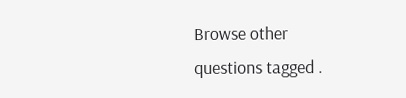Browse other questions tagged .